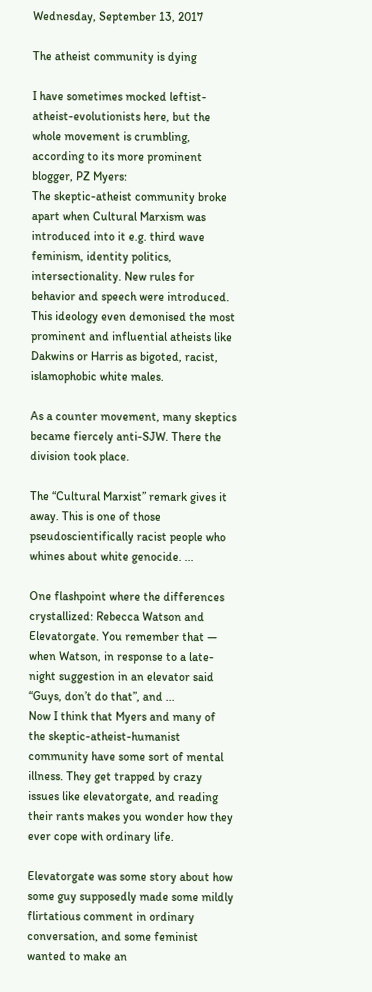Wednesday, September 13, 2017

The atheist community is dying

I have sometimes mocked leftist-atheist-evolutionists here, but the whole movement is crumbling, according to its more prominent blogger, PZ Myers:
The skeptic-atheist community broke apart when Cultural Marxism was introduced into it e.g. third wave feminism, identity politics, intersectionality. New rules for behavior and speech were introduced. This ideology even demonised the most prominent and influential atheists like Dakwins or Harris as bigoted, racist, islamophobic white males.

As a counter movement, many skeptics became fiercely anti-SJW. There the division took place.

The “Cultural Marxist” remark gives it away. This is one of those pseudoscientifically racist people who whines about white genocide. ...

One flashpoint where the differences crystallized: Rebecca Watson and Elevatorgate. You remember that — when Watson, in response to a late-night suggestion in an elevator said “Guys, don’t do that”, and ...
Now I think that Myers and many of the skeptic-atheist-humanist community have some sort of mental illness. They get trapped by crazy issues like elevatorgate, and reading their rants makes you wonder how they ever cope with ordinary life.

Elevatorgate was some story about how some guy supposedly made some mildly flirtatious comment in ordinary conversation, and some feminist wanted to make an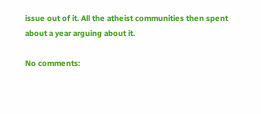issue out of it. All the atheist communities then spent about a year arguing about it.

No comments: